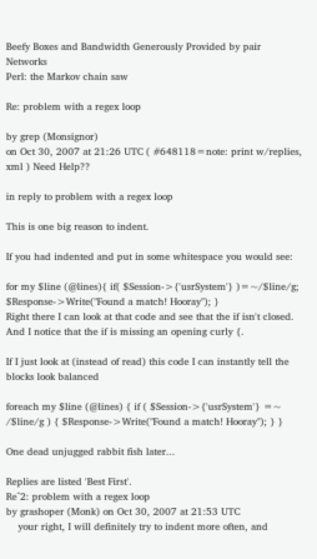Beefy Boxes and Bandwidth Generously Provided by pair Networks
Perl: the Markov chain saw

Re: problem with a regex loop

by grep (Monsignor)
on Oct 30, 2007 at 21:26 UTC ( #648118=note: print w/replies, xml ) Need Help??

in reply to problem with a regex loop

This is one big reason to indent.

If you had indented and put in some whitespace you would see:

for my $line (@lines){ if( $Session->{'usrSystem'} )=~/$line/g; $Response->Write("Found a match! Hooray"); }
Right there I can look at that code and see that the if isn't closed. And I notice that the if is missing an opening curly {.

If I just look at (instead of read) this code I can instantly tell the blocks look balanced

foreach my $line (@lines) { if ( $Session->{'usrSystem'} =~ /$line/g ) { $Response->Write("Found a match! Hooray"); } }

One dead unjugged rabbit fish later...

Replies are listed 'Best First'.
Re^2: problem with a regex loop
by grashoper (Monk) on Oct 30, 2007 at 21:53 UTC
    your right, I will definitely try to indent more often, and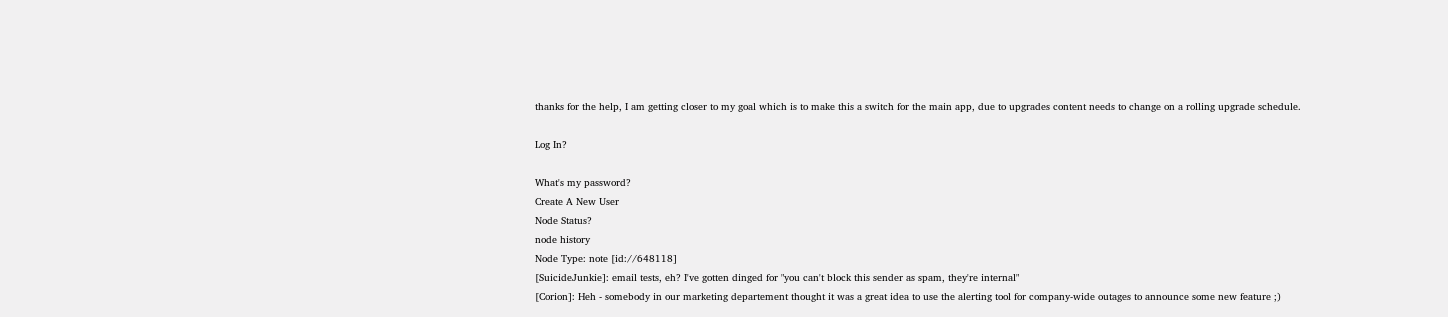thanks for the help, I am getting closer to my goal which is to make this a switch for the main app, due to upgrades content needs to change on a rolling upgrade schedule.

Log In?

What's my password?
Create A New User
Node Status?
node history
Node Type: note [id://648118]
[SuicideJunkie]: email tests, eh? I've gotten dinged for "you can't block this sender as spam, they're internal"
[Corion]: Heh - somebody in our marketing departement thought it was a great idea to use the alerting tool for company-wide outages to announce some new feature ;)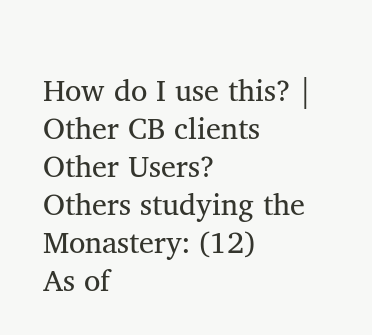How do I use this? | Other CB clients
Other Users?
Others studying the Monastery: (12)
As of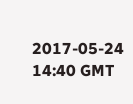2017-05-24 14:40 GMT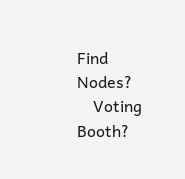Find Nodes?
    Voting Booth?